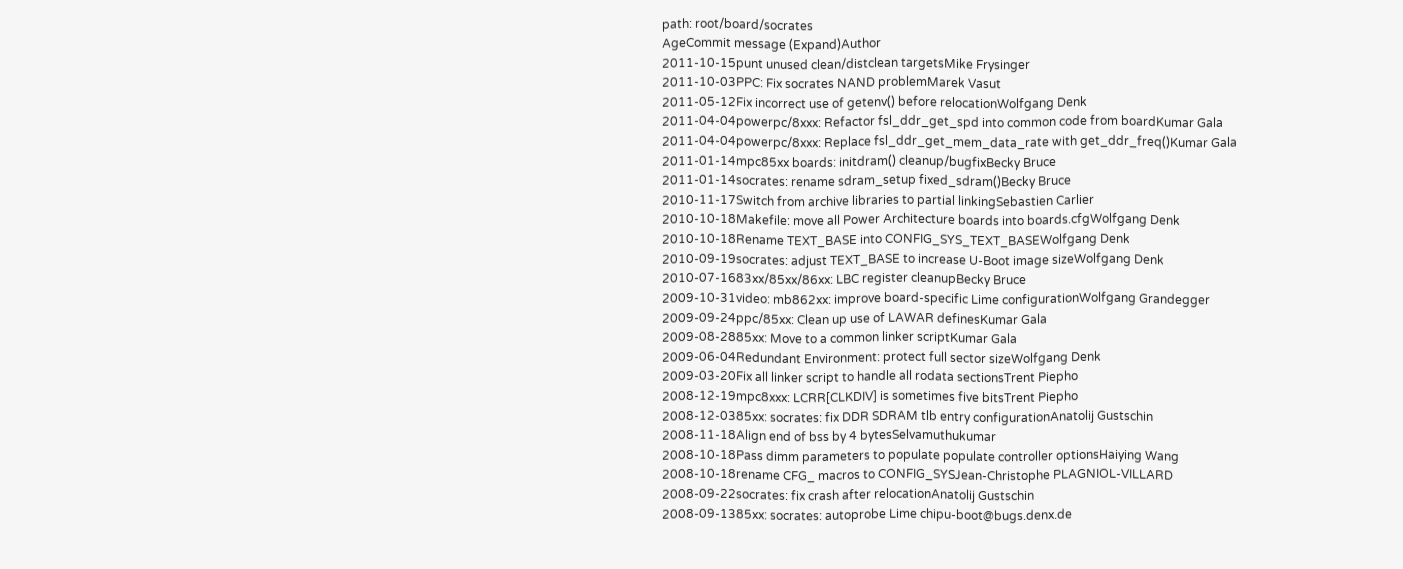path: root/board/socrates
AgeCommit message (Expand)Author
2011-10-15punt unused clean/distclean targetsMike Frysinger
2011-10-03PPC: Fix socrates NAND problemMarek Vasut
2011-05-12Fix incorrect use of getenv() before relocationWolfgang Denk
2011-04-04powerpc/8xxx: Refactor fsl_ddr_get_spd into common code from boardKumar Gala
2011-04-04powerpc/8xxx: Replace fsl_ddr_get_mem_data_rate with get_ddr_freq()Kumar Gala
2011-01-14mpc85xx boards: initdram() cleanup/bugfixBecky Bruce
2011-01-14socrates: rename sdram_setup fixed_sdram()Becky Bruce
2010-11-17Switch from archive libraries to partial linkingSebastien Carlier
2010-10-18Makefile: move all Power Architecture boards into boards.cfgWolfgang Denk
2010-10-18Rename TEXT_BASE into CONFIG_SYS_TEXT_BASEWolfgang Denk
2010-09-19socrates: adjust TEXT_BASE to increase U-Boot image sizeWolfgang Denk
2010-07-1683xx/85xx/86xx: LBC register cleanupBecky Bruce
2009-10-31video: mb862xx: improve board-specific Lime configurationWolfgang Grandegger
2009-09-24ppc/85xx: Clean up use of LAWAR definesKumar Gala
2009-08-2885xx: Move to a common linker scriptKumar Gala
2009-06-04Redundant Environment: protect full sector sizeWolfgang Denk
2009-03-20Fix all linker script to handle all rodata sectionsTrent Piepho
2008-12-19mpc8xxx: LCRR[CLKDIV] is sometimes five bitsTrent Piepho
2008-12-0385xx: socrates: fix DDR SDRAM tlb entry configurationAnatolij Gustschin
2008-11-18Align end of bss by 4 bytesSelvamuthukumar
2008-10-18Pass dimm parameters to populate populate controller optionsHaiying Wang
2008-10-18rename CFG_ macros to CONFIG_SYSJean-Christophe PLAGNIOL-VILLARD
2008-09-22socrates: fix crash after relocationAnatolij Gustschin
2008-09-1385xx: socrates: autoprobe Lime chipu-boot@bugs.denx.de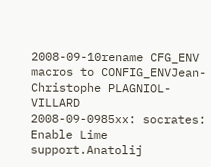2008-09-10rename CFG_ENV macros to CONFIG_ENVJean-Christophe PLAGNIOL-VILLARD
2008-09-0985xx: socrates: Enable Lime support.Anatolij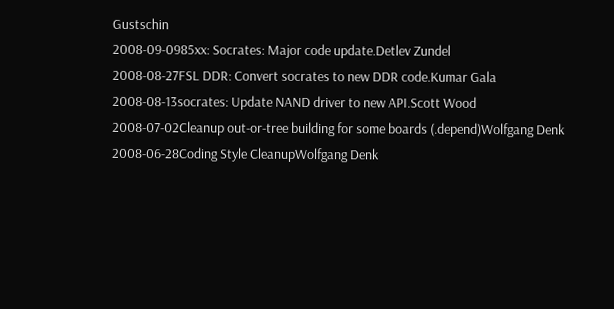Gustschin
2008-09-0985xx: Socrates: Major code update.Detlev Zundel
2008-08-27FSL DDR: Convert socrates to new DDR code.Kumar Gala
2008-08-13socrates: Update NAND driver to new API.Scott Wood
2008-07-02Cleanup out-or-tree building for some boards (.depend)Wolfgang Denk
2008-06-28Coding Style CleanupWolfgang Denk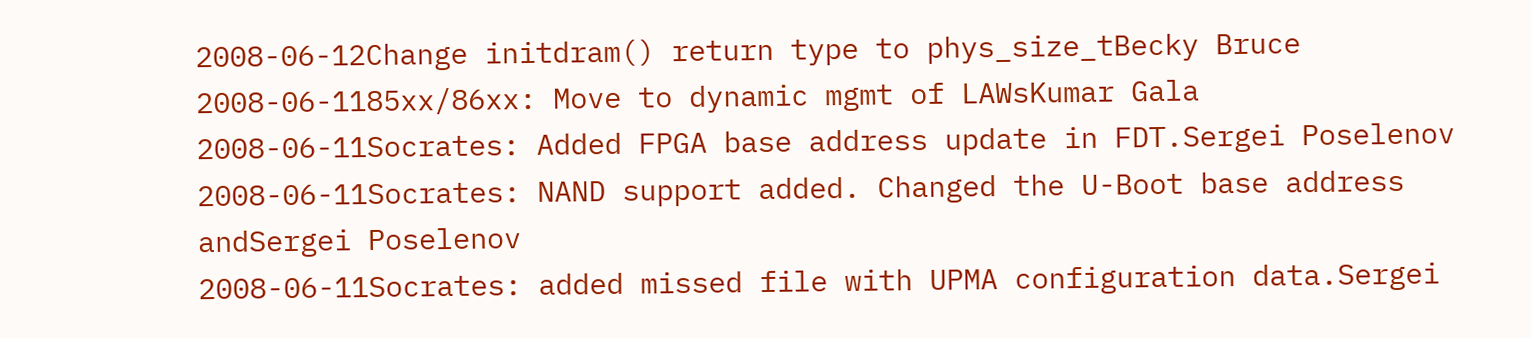2008-06-12Change initdram() return type to phys_size_tBecky Bruce
2008-06-1185xx/86xx: Move to dynamic mgmt of LAWsKumar Gala
2008-06-11Socrates: Added FPGA base address update in FDT.Sergei Poselenov
2008-06-11Socrates: NAND support added. Changed the U-Boot base address andSergei Poselenov
2008-06-11Socrates: added missed file with UPMA configuration data.Sergei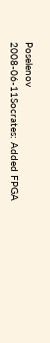Poselenov
2008-06-11Socrates: Added FPGA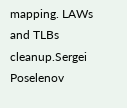mapping. LAWs and TLBs cleanup.Sergei Poselenov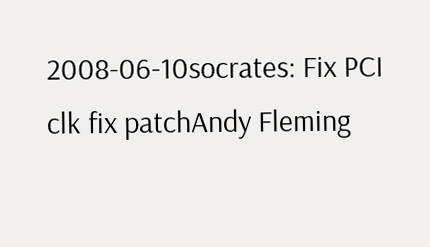2008-06-10socrates: Fix PCI clk fix patchAndy Fleming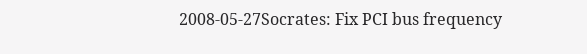2008-05-27Socrates: Fix PCI bus frequency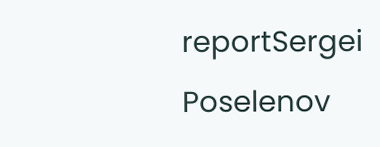reportSergei Poselenov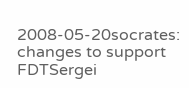2008-05-20socrates: changes to support FDTSergei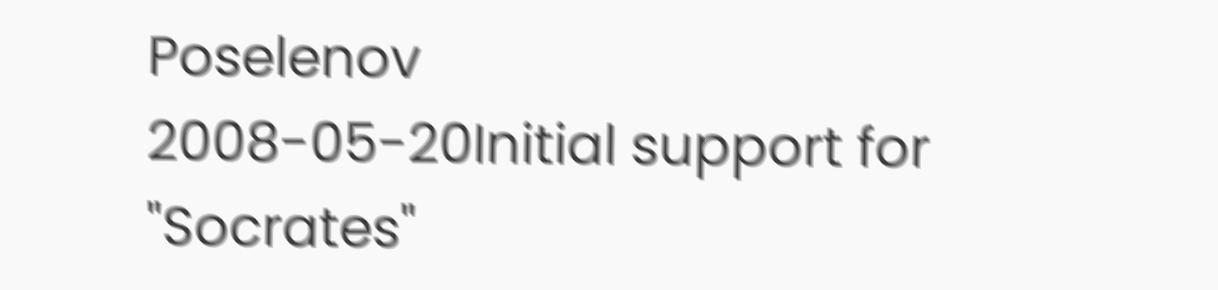Poselenov
2008-05-20Initial support for "Socrates"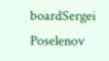boardSergei Poselenov